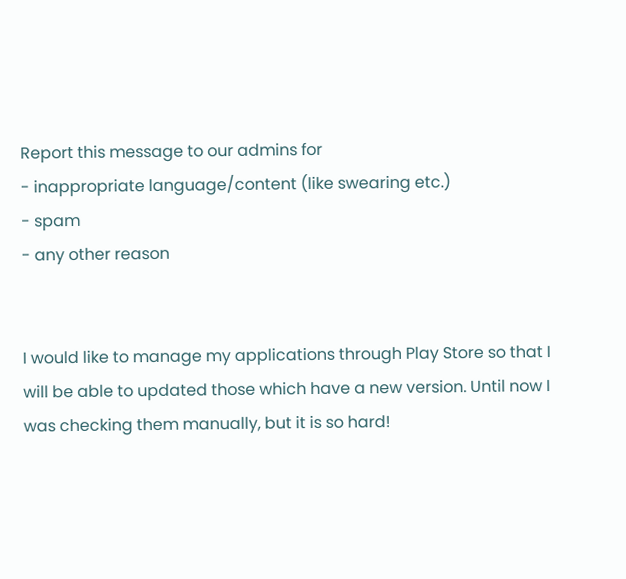Report this message to our admins for
- inappropriate language/content (like swearing etc.)
- spam
- any other reason


I would like to manage my applications through Play Store so that I will be able to updated those which have a new version. Until now I was checking them manually, but it is so hard!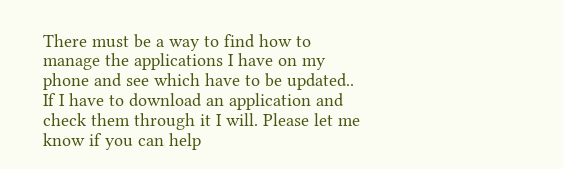There must be a way to find how to manage the applications I have on my phone and see which have to be updated.. If I have to download an application and check them through it I will. Please let me know if you can help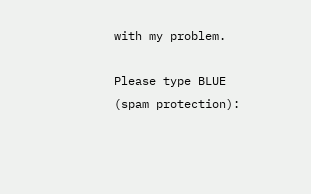with my problem.

Please type BLUE
(spam protection):